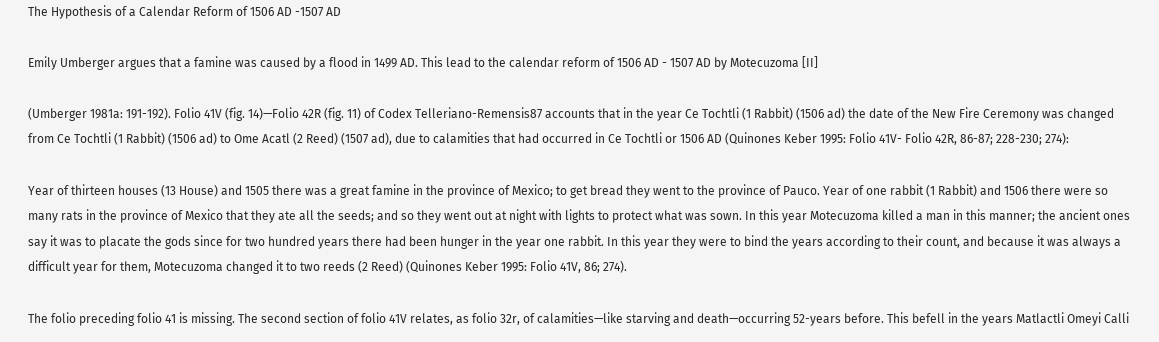The Hypothesis of a Calendar Reform of 1506 AD -1507 AD

Emily Umberger argues that a famine was caused by a flood in 1499 AD. This lead to the calendar reform of 1506 AD - 1507 AD by Motecuzoma [II]

(Umberger 1981a: 191-192). Folio 41V (fig. 14)—Folio 42R (fig. 11) of Codex Telleriano-Remensis87 accounts that in the year Ce Tochtli (1 Rabbit) (1506 ad) the date of the New Fire Ceremony was changed from Ce Tochtli (1 Rabbit) (1506 ad) to Ome Acatl (2 Reed) (1507 ad), due to calamities that had occurred in Ce Tochtli or 1506 AD (Quinones Keber 1995: Folio 41V- Folio 42R, 86-87; 228-230; 274):

Year of thirteen houses (13 House) and 1505 there was a great famine in the province of Mexico; to get bread they went to the province of Pauco. Year of one rabbit (1 Rabbit) and 1506 there were so many rats in the province of Mexico that they ate all the seeds; and so they went out at night with lights to protect what was sown. In this year Motecuzoma killed a man in this manner; the ancient ones say it was to placate the gods since for two hundred years there had been hunger in the year one rabbit. In this year they were to bind the years according to their count, and because it was always a difficult year for them, Motecuzoma changed it to two reeds (2 Reed) (Quinones Keber 1995: Folio 41V, 86; 274).

The folio preceding folio 41 is missing. The second section of folio 41V relates, as folio 32r, of calamities—like starving and death—occurring 52-years before. This befell in the years Matlactli Omeyi Calli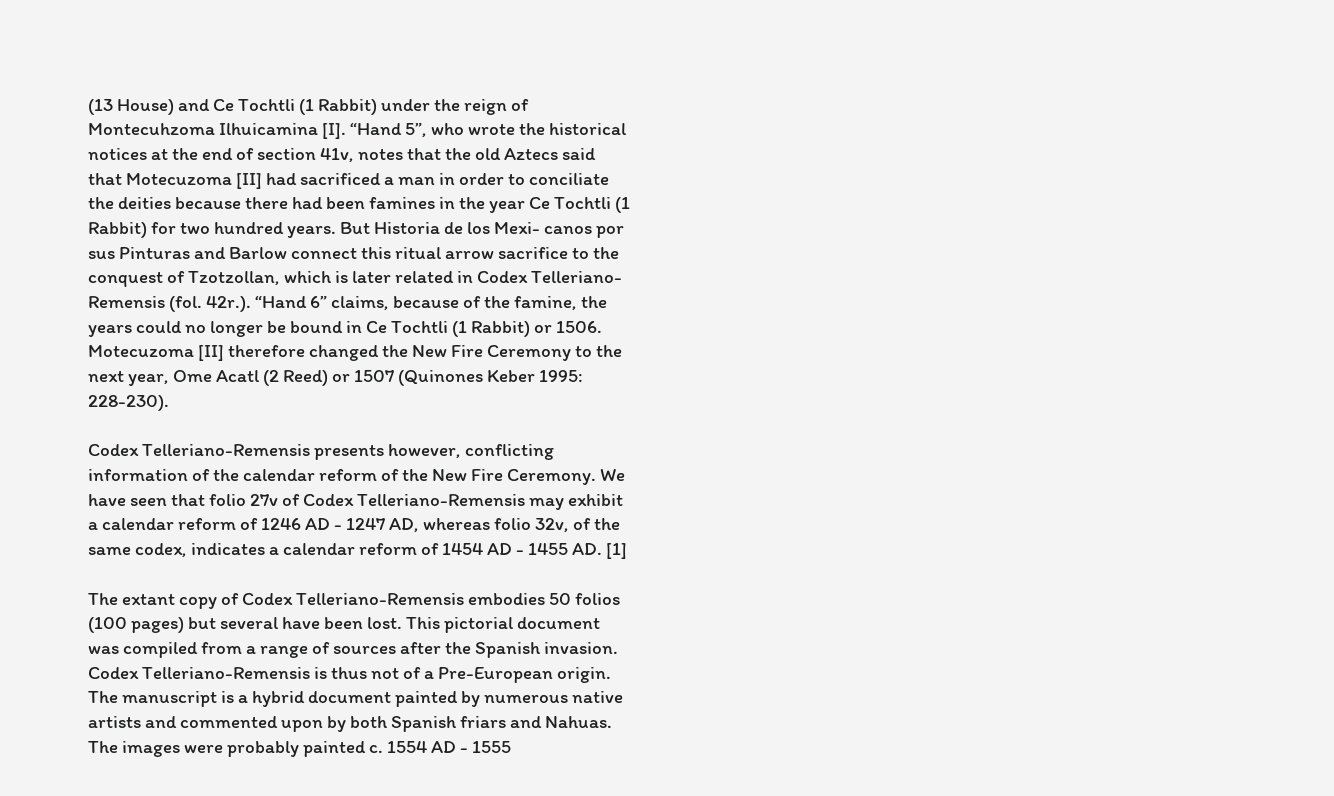(13 House) and Ce Tochtli (1 Rabbit) under the reign of Montecuhzoma Ilhuicamina [I]. “Hand 5”, who wrote the historical notices at the end of section 41v, notes that the old Aztecs said that Motecuzoma [II] had sacrificed a man in order to conciliate the deities because there had been famines in the year Ce Tochtli (1 Rabbit) for two hundred years. But Historia de los Mexi- canos por sus Pinturas and Barlow connect this ritual arrow sacrifice to the conquest of Tzotzollan, which is later related in Codex Telleriano-Remensis (fol. 42r.). “Hand 6” claims, because of the famine, the years could no longer be bound in Ce Tochtli (1 Rabbit) or 1506. Motecuzoma [II] therefore changed the New Fire Ceremony to the next year, Ome Acatl (2 Reed) or 1507 (Quinones Keber 1995: 228-230).

Codex Telleriano-Remensis presents however, conflicting information of the calendar reform of the New Fire Ceremony. We have seen that folio 27v of Codex Telleriano-Remensis may exhibit a calendar reform of 1246 AD - 1247 AD, whereas folio 32v, of the same codex, indicates a calendar reform of 1454 AD - 1455 AD. [1]

The extant copy of Codex Telleriano-Remensis embodies 50 folios (100 pages) but several have been lost. This pictorial document was compiled from a range of sources after the Spanish invasion. Codex Telleriano-Remensis is thus not of a Pre-European origin. The manuscript is a hybrid document painted by numerous native artists and commented upon by both Spanish friars and Nahuas. The images were probably painted c. 1554 AD - 1555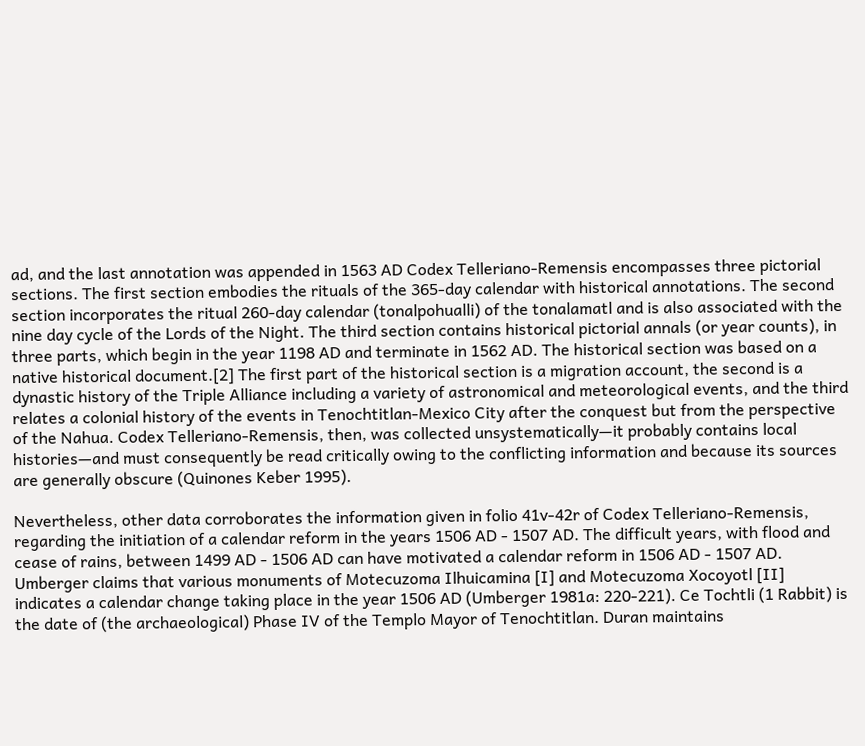ad, and the last annotation was appended in 1563 AD Codex Telleriano-Remensis encompasses three pictorial sections. The first section embodies the rituals of the 365-day calendar with historical annotations. The second section incorporates the ritual 260-day calendar (tonalpohualli) of the tonalamatl and is also associated with the nine day cycle of the Lords of the Night. The third section contains historical pictorial annals (or year counts), in three parts, which begin in the year 1198 AD and terminate in 1562 AD. The historical section was based on a native historical document.[2] The first part of the historical section is a migration account, the second is a dynastic history of the Triple Alliance including a variety of astronomical and meteorological events, and the third relates a colonial history of the events in Tenochtitlan-Mexico City after the conquest but from the perspective of the Nahua. Codex Telleriano-Remensis, then, was collected unsystematically—it probably contains local histories—and must consequently be read critically owing to the conflicting information and because its sources are generally obscure (Quinones Keber 1995).

Nevertheless, other data corroborates the information given in folio 41v-42r of Codex Telleriano-Remensis, regarding the initiation of a calendar reform in the years 1506 AD - 1507 AD. The difficult years, with flood and cease of rains, between 1499 AD - 1506 AD can have motivated a calendar reform in 1506 AD - 1507 AD. Umberger claims that various monuments of Motecuzoma Ilhuicamina [I] and Motecuzoma Xocoyotl [II] indicates a calendar change taking place in the year 1506 AD (Umberger 1981a: 220-221). Ce Tochtli (1 Rabbit) is the date of (the archaeological) Phase IV of the Templo Mayor of Tenochtitlan. Duran maintains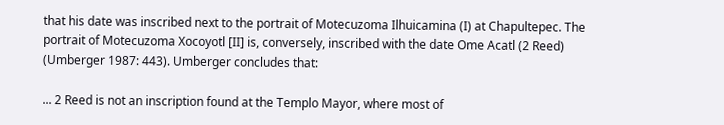that his date was inscribed next to the portrait of Motecuzoma Ilhuicamina (I) at Chapultepec. The portrait of Motecuzoma Xocoyotl [II] is, conversely, inscribed with the date Ome Acatl (2 Reed) (Umberger 1987: 443). Umberger concludes that:

... 2 Reed is not an inscription found at the Templo Mayor, where most of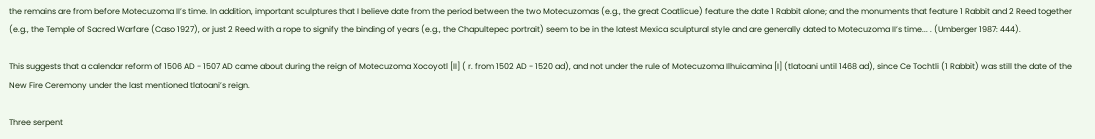the remains are from before Motecuzoma II’s time. In addition, important sculptures that I believe date from the period between the two Motecuzomas (e.g., the great Coatlicue) feature the date 1 Rabbit alone; and the monuments that feature 1 Rabbit and 2 Reed together (e.g., the Temple of Sacred Warfare (Caso 1927), or just 2 Reed with a rope to signify the binding of years (e.g., the Chapultepec portrait) seem to be in the latest Mexica sculptural style and are generally dated to Motecuzoma II’s time... . (Umberger 1987: 444).

This suggests that a calendar reform of 1506 AD - 1507 AD came about during the reign of Motecuzoma Xocoyotl [II] ( r. from 1502 AD - 1520 ad), and not under the rule of Motecuzoma Ilhuicamina [I] (tlatoani until 1468 ad), since Ce Tochtli (1 Rabbit) was still the date of the New Fire Ceremony under the last mentioned tlatoani’s reign.

Three serpent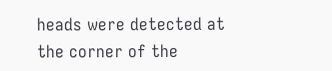heads were detected at the corner of the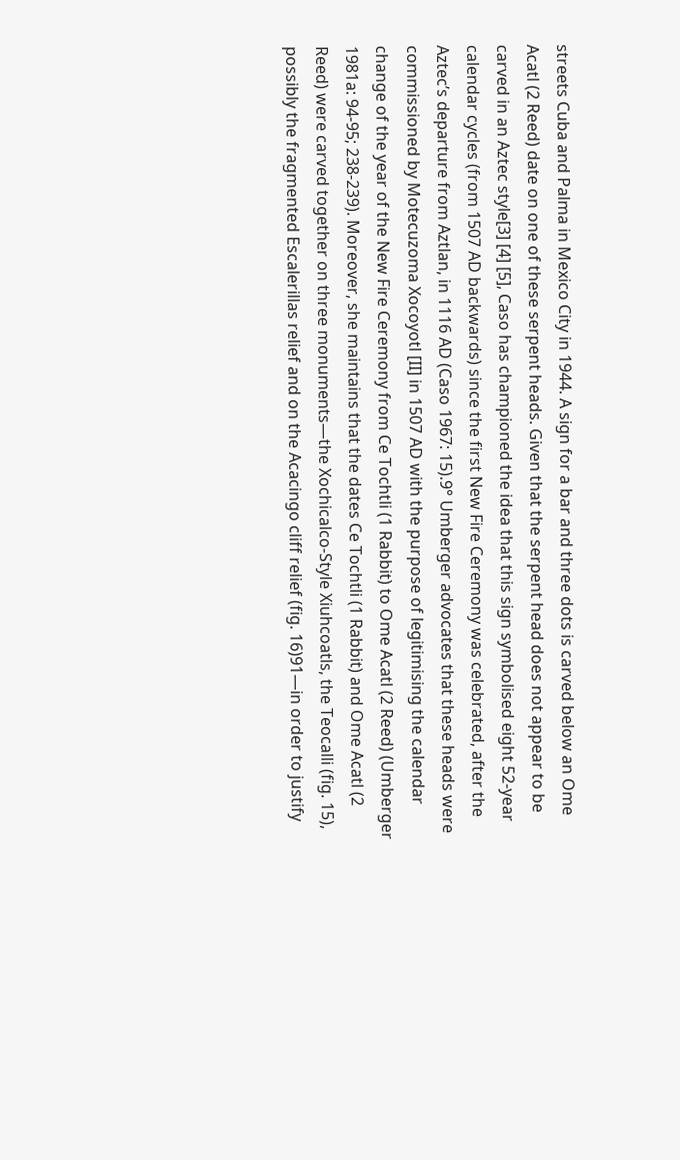streets Cuba and Palma in Mexico City in 1944. A sign for a bar and three dots is carved below an Ome Acatl (2 Reed) date on one of these serpent heads. Given that the serpent head does not appear to be carved in an Aztec style[3] [4] [5], Caso has championed the idea that this sign symbolised eight 52-year calendar cycles (from 1507 AD backwards) since the first New Fire Ceremony was celebrated, after the Aztec’s departure from Aztlan, in 1116 AD (Caso 1967: 15).9° Umberger advocates that these heads were commissioned by Motecuzoma Xocoyotl [II] in 1507 AD with the purpose of legitimising the calendar change of the year of the New Fire Ceremony from Ce Tochtli (1 Rabbit) to Ome Acatl (2 Reed) (Umberger 1981a: 94-95; 238-239). Moreover, she maintains that the dates Ce Tochtli (1 Rabbit) and Ome Acatl (2 Reed) were carved together on three monuments—the Xochicalco-Style Xiuhcoatls, the Teocalli (fig. 15), possibly the fragmented Escalerillas relief and on the Acacingo cliff relief (fig. 16)91—in order to justify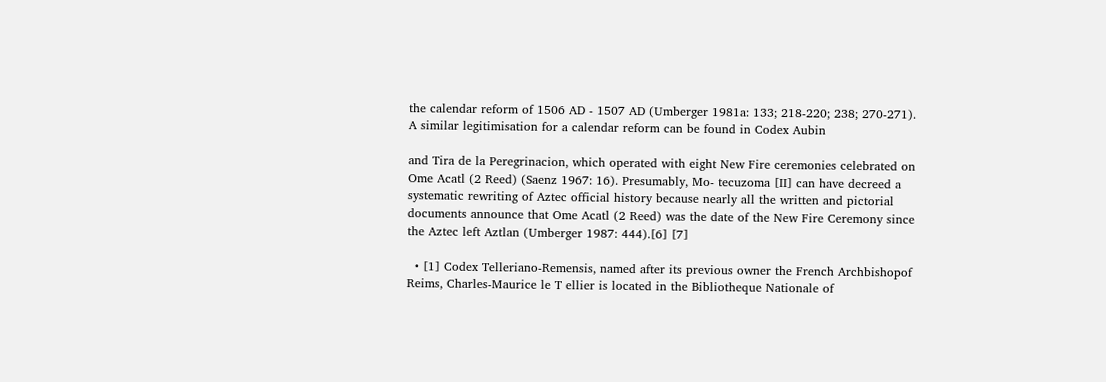the calendar reform of 1506 AD - 1507 AD (Umberger 1981a: 133; 218-220; 238; 270-271). A similar legitimisation for a calendar reform can be found in Codex Aubin

and Tira de la Peregrinacion, which operated with eight New Fire ceremonies celebrated on Ome Acatl (2 Reed) (Saenz 1967: 16). Presumably, Mo- tecuzoma [II] can have decreed a systematic rewriting of Aztec official history because nearly all the written and pictorial documents announce that Ome Acatl (2 Reed) was the date of the New Fire Ceremony since the Aztec left Aztlan (Umberger 1987: 444).[6] [7]

  • [1] Codex Telleriano-Remensis, named after its previous owner the French Archbishopof Reims, Charles-Maurice le T ellier is located in the Bibliotheque Nationale of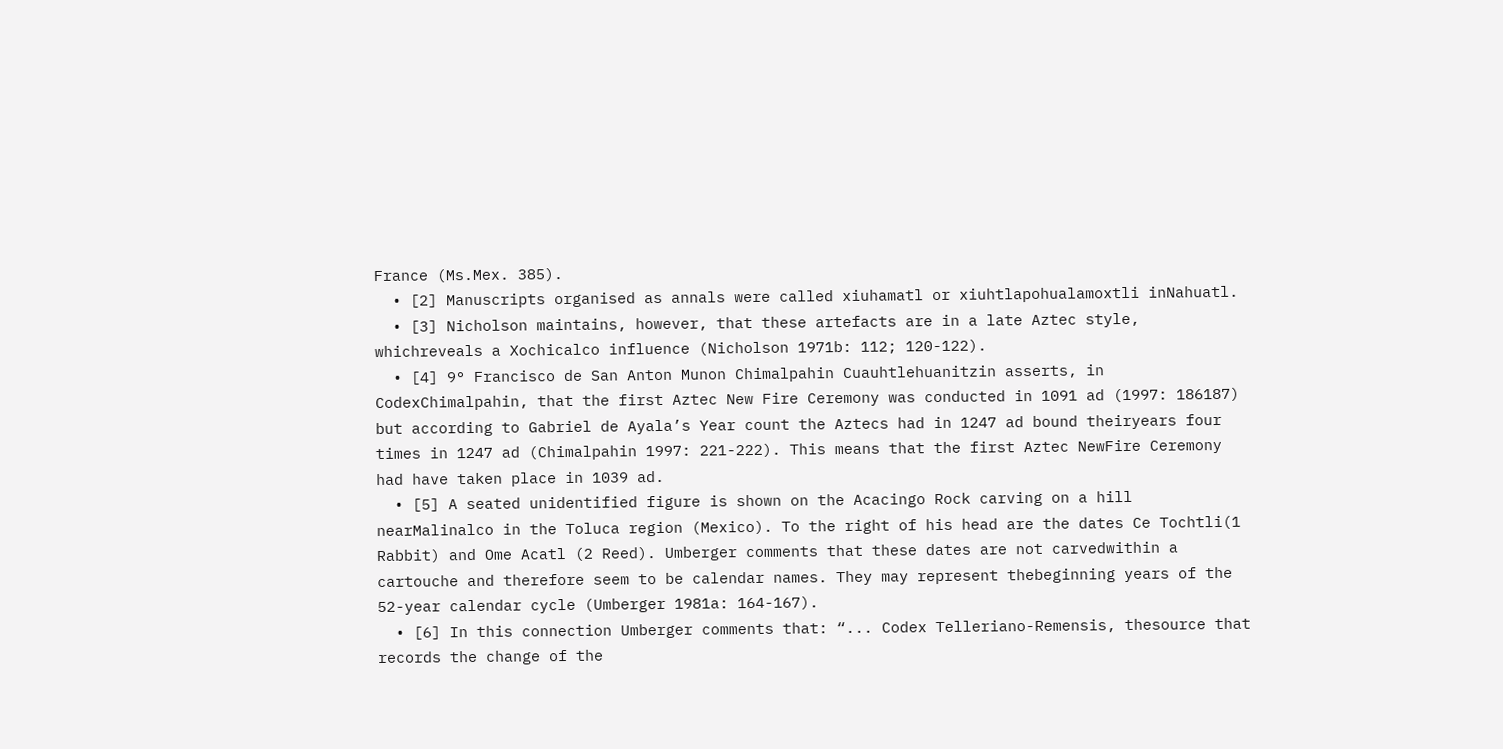France (Ms.Mex. 385).
  • [2] Manuscripts organised as annals were called xiuhamatl or xiuhtlapohualamoxtli inNahuatl.
  • [3] Nicholson maintains, however, that these artefacts are in a late Aztec style, whichreveals a Xochicalco influence (Nicholson 1971b: 112; 120-122).
  • [4] 9° Francisco de San Anton Munon Chimalpahin Cuauhtlehuanitzin asserts, in CodexChimalpahin, that the first Aztec New Fire Ceremony was conducted in 1091 ad (1997: 186187) but according to Gabriel de Ayala’s Year count the Aztecs had in 1247 ad bound theiryears four times in 1247 ad (Chimalpahin 1997: 221-222). This means that the first Aztec NewFire Ceremony had have taken place in 1039 ad.
  • [5] A seated unidentified figure is shown on the Acacingo Rock carving on a hill nearMalinalco in the Toluca region (Mexico). To the right of his head are the dates Ce Tochtli(1 Rabbit) and Ome Acatl (2 Reed). Umberger comments that these dates are not carvedwithin a cartouche and therefore seem to be calendar names. They may represent thebeginning years of the 52-year calendar cycle (Umberger 1981a: 164-167).
  • [6] In this connection Umberger comments that: “... Codex Telleriano-Remensis, thesource that records the change of the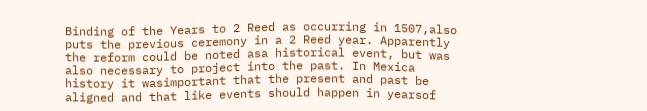Binding of the Years to 2 Reed as occurring in 1507,also puts the previous ceremony in a 2 Reed year. Apparently the reform could be noted asa historical event, but was also necessary to project into the past. In Mexica history it wasimportant that the present and past be aligned and that like events should happen in yearsof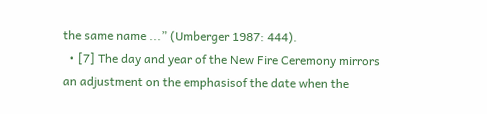the same name ...” (Umberger 1987: 444).
  • [7] The day and year of the New Fire Ceremony mirrors an adjustment on the emphasisof the date when the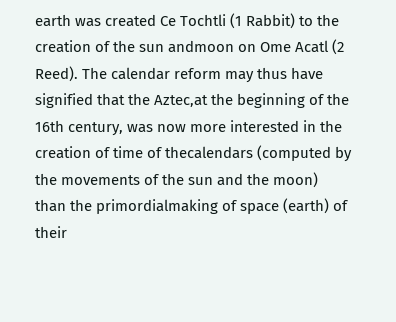earth was created Ce Tochtli (1 Rabbit) to the creation of the sun andmoon on Ome Acatl (2 Reed). The calendar reform may thus have signified that the Aztec,at the beginning of the 16th century, was now more interested in the creation of time of thecalendars (computed by the movements of the sun and the moon) than the primordialmaking of space (earth) of their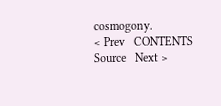cosmogony.
< Prev   CONTENTS   Source   Next >